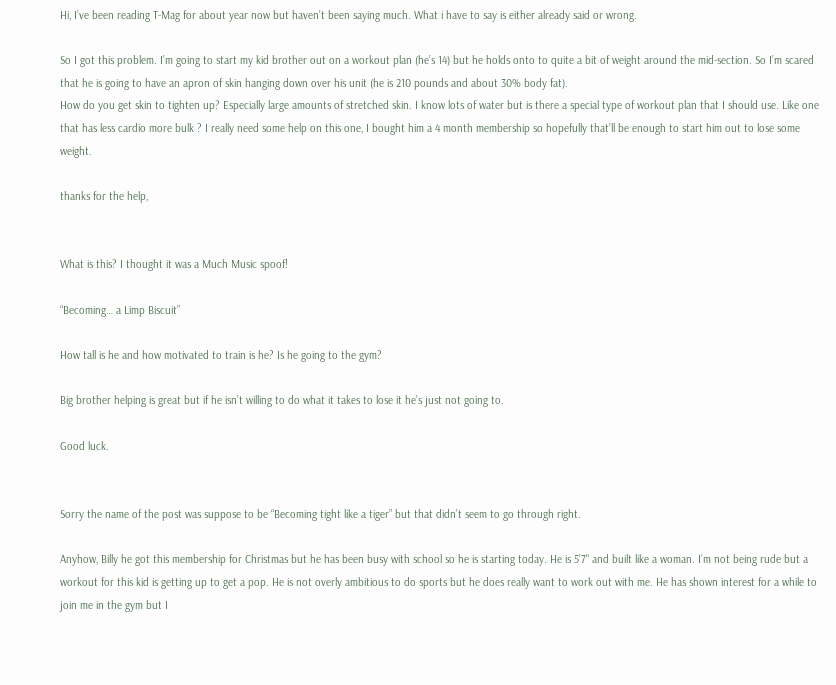Hi, I’ve been reading T-Mag for about year now but haven’t been saying much. What i have to say is either already said or wrong.

So I got this problem. I’m going to start my kid brother out on a workout plan (he’s 14) but he holds onto to quite a bit of weight around the mid-section. So I’m scared that he is going to have an apron of skin hanging down over his unit (he is 210 pounds and about 30% body fat).
How do you get skin to tighten up? Especially large amounts of stretched skin. I know lots of water but is there a special type of workout plan that I should use. Like one that has less cardio more bulk ? I really need some help on this one, I bought him a 4 month membership so hopefully that’ll be enough to start him out to lose some weight.

thanks for the help,


What is this? I thought it was a Much Music spoof!

“Becoming… a Limp Biscuit”

How tall is he and how motivated to train is he? Is he going to the gym?

Big brother helping is great but if he isn’t willing to do what it takes to lose it he’s just not going to.

Good luck.


Sorry the name of the post was suppose to be “Becoming tight like a tiger” but that didn’t seem to go through right.

Anyhow, Billy he got this membership for Christmas but he has been busy with school so he is starting today. He is 5’7" and built like a woman. I’m not being rude but a workout for this kid is getting up to get a pop. He is not overly ambitious to do sports but he does really want to work out with me. He has shown interest for a while to join me in the gym but I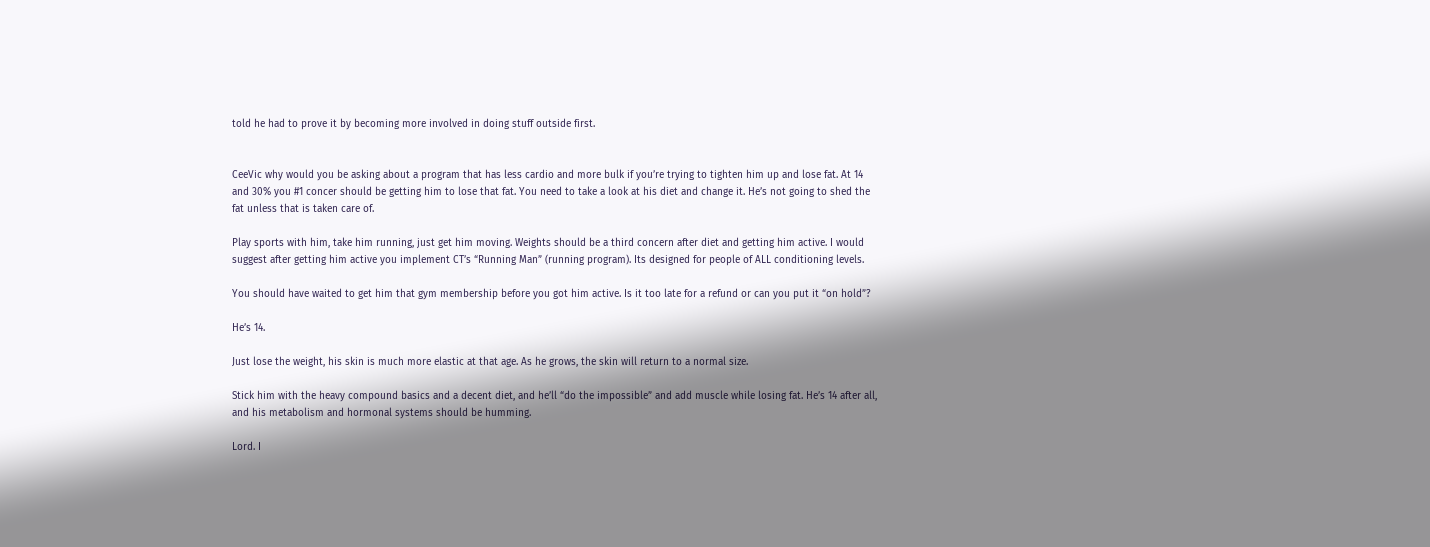told he had to prove it by becoming more involved in doing stuff outside first.


CeeVic why would you be asking about a program that has less cardio and more bulk if you’re trying to tighten him up and lose fat. At 14 and 30% you #1 concer should be getting him to lose that fat. You need to take a look at his diet and change it. He’s not going to shed the fat unless that is taken care of.

Play sports with him, take him running, just get him moving. Weights should be a third concern after diet and getting him active. I would suggest after getting him active you implement CT’s “Running Man” (running program). Its designed for people of ALL conditioning levels.

You should have waited to get him that gym membership before you got him active. Is it too late for a refund or can you put it “on hold”?

He’s 14.

Just lose the weight, his skin is much more elastic at that age. As he grows, the skin will return to a normal size.

Stick him with the heavy compound basics and a decent diet, and he’ll “do the impossible” and add muscle while losing fat. He’s 14 after all, and his metabolism and hormonal systems should be humming.

Lord. I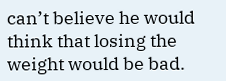can’t believe he would think that losing the weight would be bad.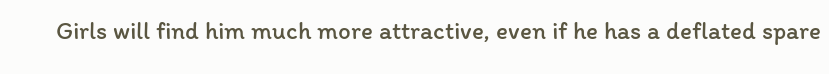Girls will find him much more attractive, even if he has a deflated spare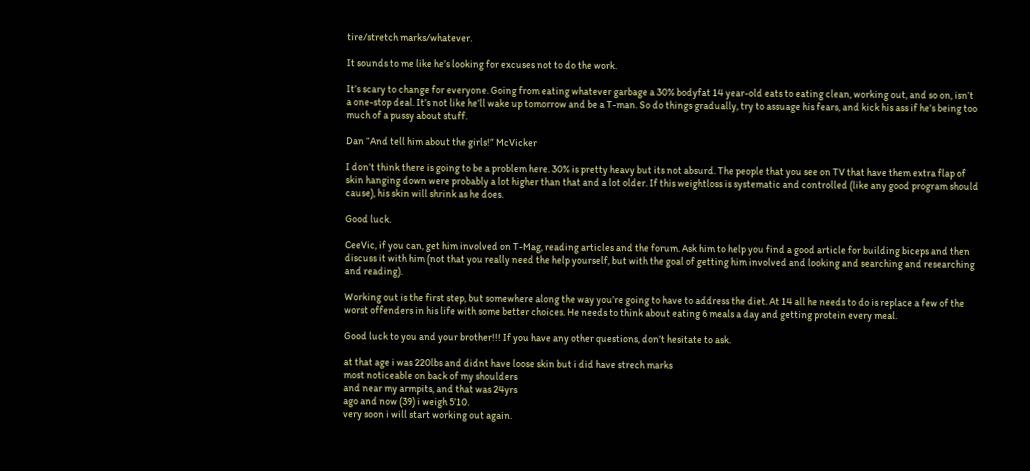tire/stretch marks/whatever.

It sounds to me like he’s looking for excuses not to do the work.

It’s scary to change for everyone. Going from eating whatever garbage a 30% bodyfat 14 year-old eats to eating clean, working out, and so on, isn’t a one-stop deal. It’s not like he’ll wake up tomorrow and be a T-man. So do things gradually, try to assuage his fears, and kick his ass if he’s being too much of a pussy about stuff.

Dan “And tell him about the girls!” McVicker

I don’t think there is going to be a problem here. 30% is pretty heavy but its not absurd. The people that you see on TV that have them extra flap of skin hanging down were probably a lot higher than that and a lot older. If this weightloss is systematic and controlled (like any good program should cause), his skin will shrink as he does.

Good luck.

CeeVic, if you can, get him involved on T-Mag, reading articles and the forum. Ask him to help you find a good article for building biceps and then discuss it with him (not that you really need the help yourself, but with the goal of getting him involved and looking and searching and researching and reading).

Working out is the first step, but somewhere along the way you’re going to have to address the diet. At 14 all he needs to do is replace a few of the worst offenders in his life with some better choices. He needs to think about eating 6 meals a day and getting protein every meal.

Good luck to you and your brother!!! If you have any other questions, don’t hesitate to ask.

at that age i was 220lbs and didnt have loose skin but i did have strech marks
most noticeable on back of my shoulders
and near my armpits, and that was 24yrs
ago and now (39) i weigh 5’10.
very soon i will start working out again.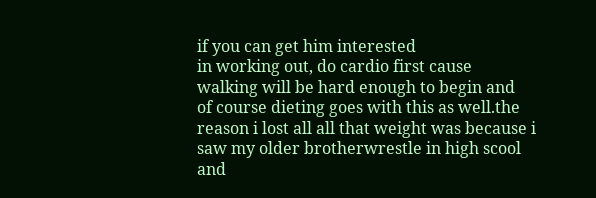if you can get him interested
in working out, do cardio first cause
walking will be hard enough to begin and
of course dieting goes with this as well.the reason i lost all all that weight was because i saw my older brotherwrestle in high scool and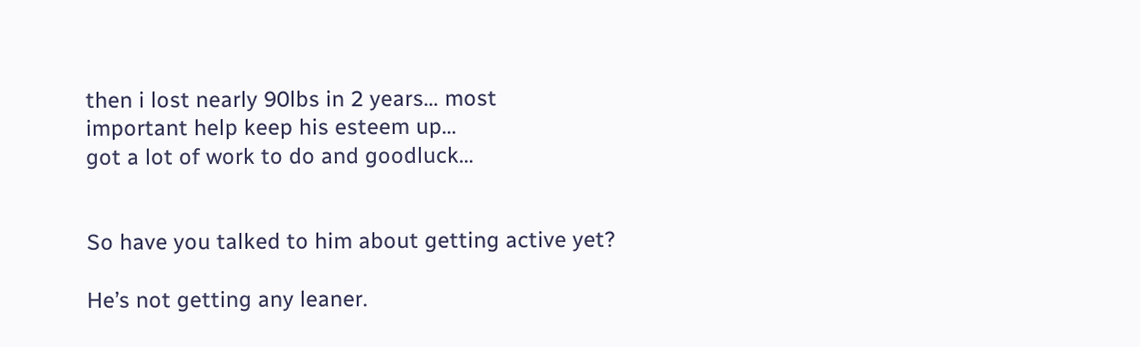then i lost nearly 90lbs in 2 years… most
important help keep his esteem up…
got a lot of work to do and goodluck…


So have you talked to him about getting active yet?

He’s not getting any leaner.